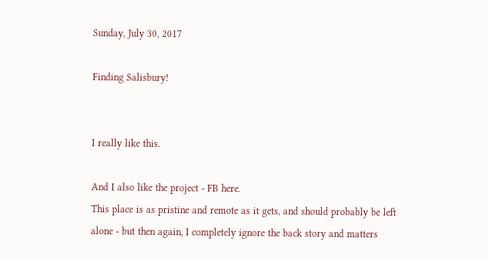Sunday, July 30, 2017

Finding Salisbury!


I really like this.

And I also like the project - FB here.
This place is as pristine and remote as it gets, and should probably be left alone - but then again, I completely ignore the back story and matters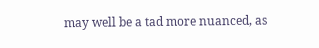may well be a tad more nuanced, as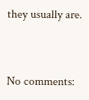they usually are.


No comments: